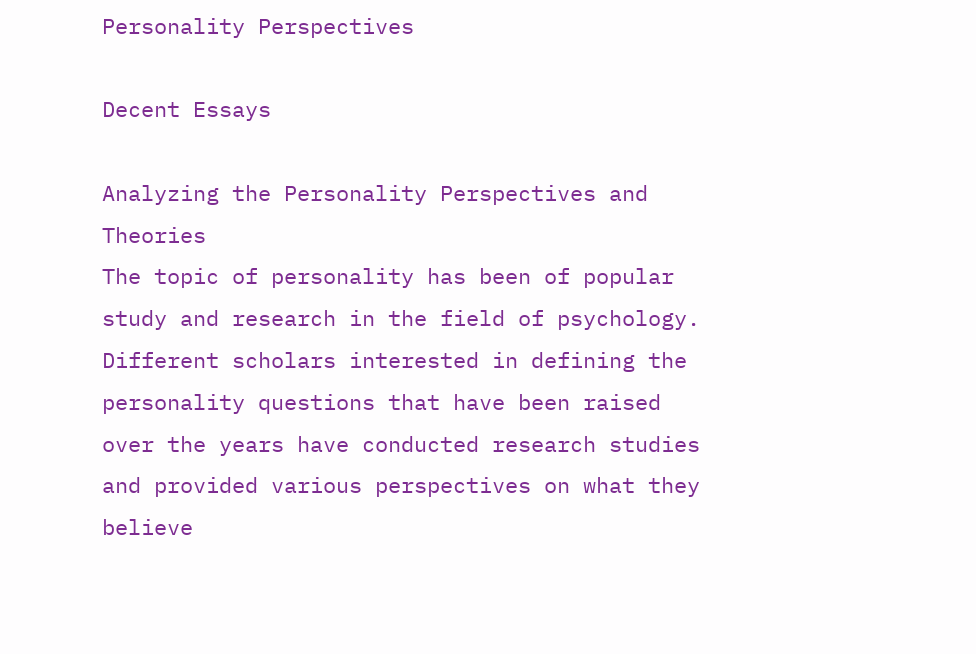Personality Perspectives

Decent Essays

Analyzing the Personality Perspectives and Theories
The topic of personality has been of popular study and research in the field of psychology. Different scholars interested in defining the personality questions that have been raised over the years have conducted research studies and provided various perspectives on what they believe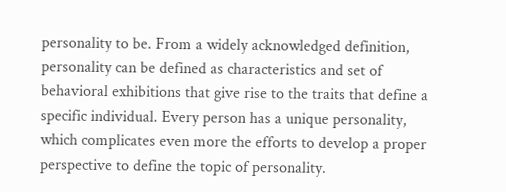personality to be. From a widely acknowledged definition, personality can be defined as characteristics and set of behavioral exhibitions that give rise to the traits that define a specific individual. Every person has a unique personality, which complicates even more the efforts to develop a proper perspective to define the topic of personality.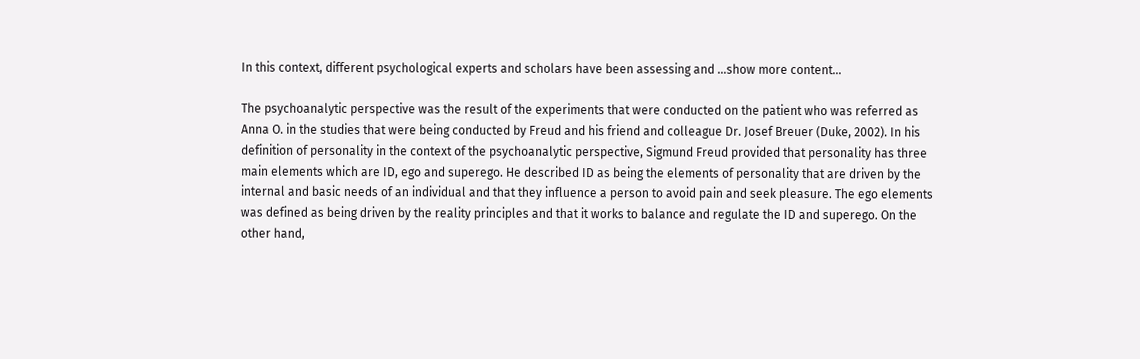In this context, different psychological experts and scholars have been assessing and …show more content…

The psychoanalytic perspective was the result of the experiments that were conducted on the patient who was referred as Anna O. in the studies that were being conducted by Freud and his friend and colleague Dr. Josef Breuer (Duke, 2002). In his definition of personality in the context of the psychoanalytic perspective, Sigmund Freud provided that personality has three main elements which are ID, ego and superego. He described ID as being the elements of personality that are driven by the internal and basic needs of an individual and that they influence a person to avoid pain and seek pleasure. The ego elements was defined as being driven by the reality principles and that it works to balance and regulate the ID and superego. On the other hand,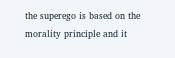the superego is based on the morality principle and it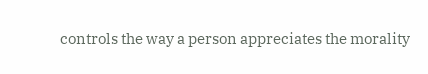controls the way a person appreciates the morality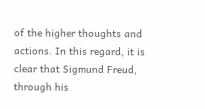of the higher thoughts and actions. In this regard, it is clear that Sigmund Freud, through his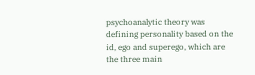psychoanalytic theory was defining personality based on the id, ego and superego, which are the three main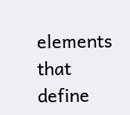elements that define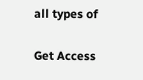all types of

Get Access